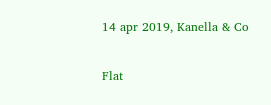14 apr 2019, Kanella & Co

Flat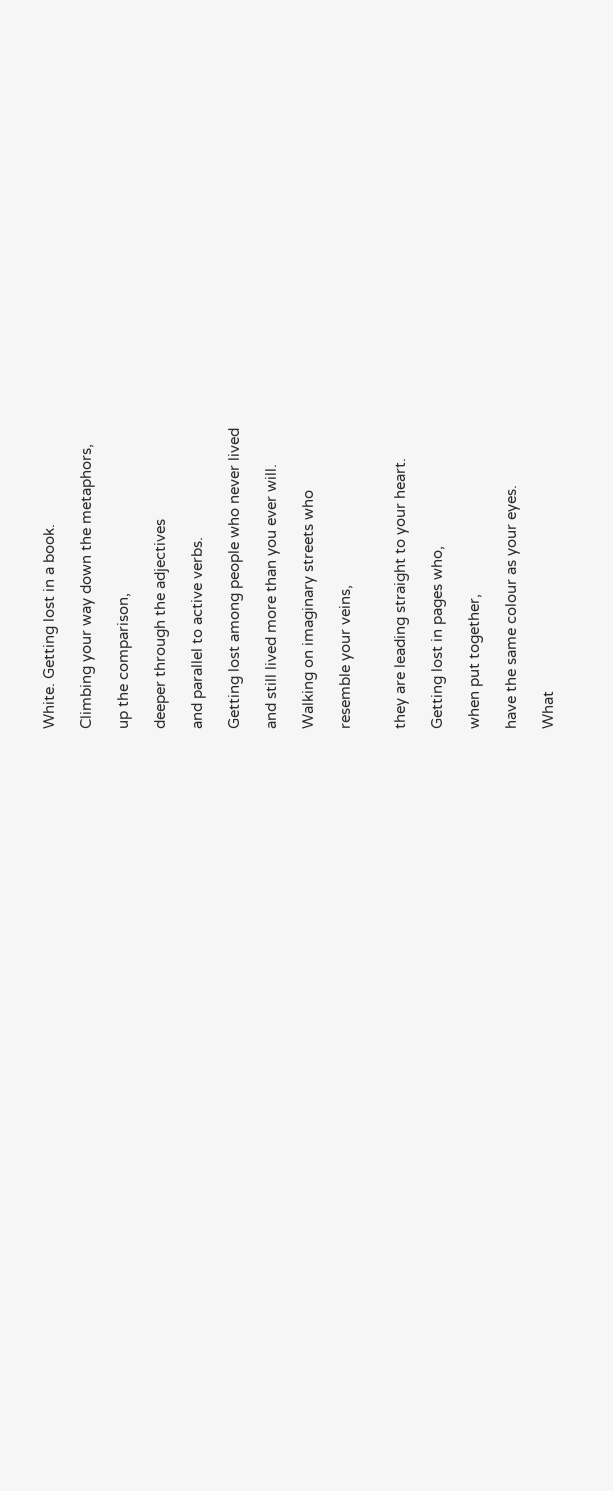White. Getting lost in a book.

Climbing your way down the metaphors,

up the comparison,

deeper through the adjectives

and parallel to active verbs.

Getting lost among people who never lived

and still lived more than you ever will.

Walking on imaginary streets who

resemble your veins,


they are leading straight to your heart.

Getting lost in pages who,

when put together,

have the same colour as your eyes.

What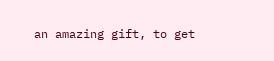an amazing gift, to get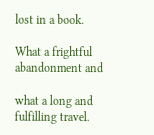lost in a book.

What a frightful abandonment and

what a long and fulfilling travel.